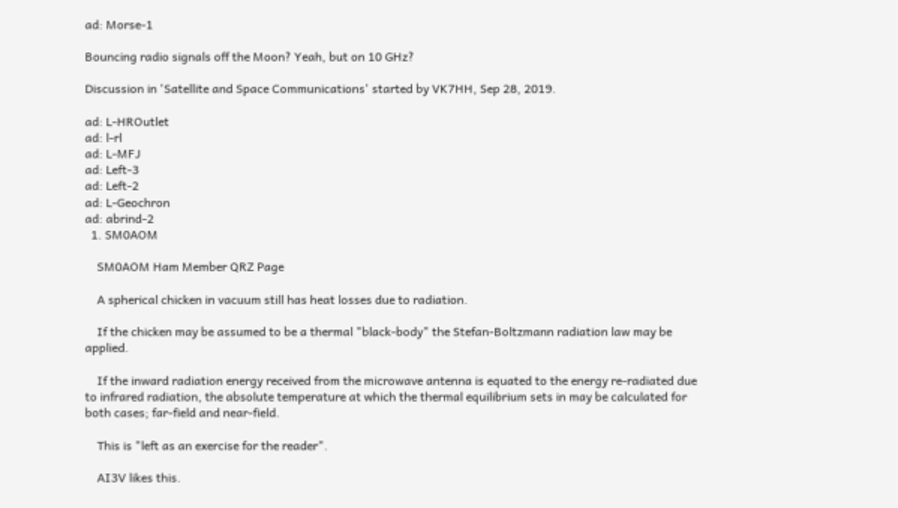ad: Morse-1

Bouncing radio signals off the Moon? Yeah, but on 10 GHz?

Discussion in 'Satellite and Space Communications' started by VK7HH, Sep 28, 2019.

ad: L-HROutlet
ad: l-rl
ad: L-MFJ
ad: Left-3
ad: Left-2
ad: L-Geochron
ad: abrind-2
  1. SM0AOM

    SM0AOM Ham Member QRZ Page

    A spherical chicken in vacuum still has heat losses due to radiation.

    If the chicken may be assumed to be a thermal "black-body" the Stefan-Boltzmann radiation law may be applied.

    If the inward radiation energy received from the microwave antenna is equated to the energy re-radiated due to infrared radiation, the absolute temperature at which the thermal equilibrium sets in may be calculated for both cases; far-field and near-field.

    This is "left as an exercise for the reader".

    AI3V likes this.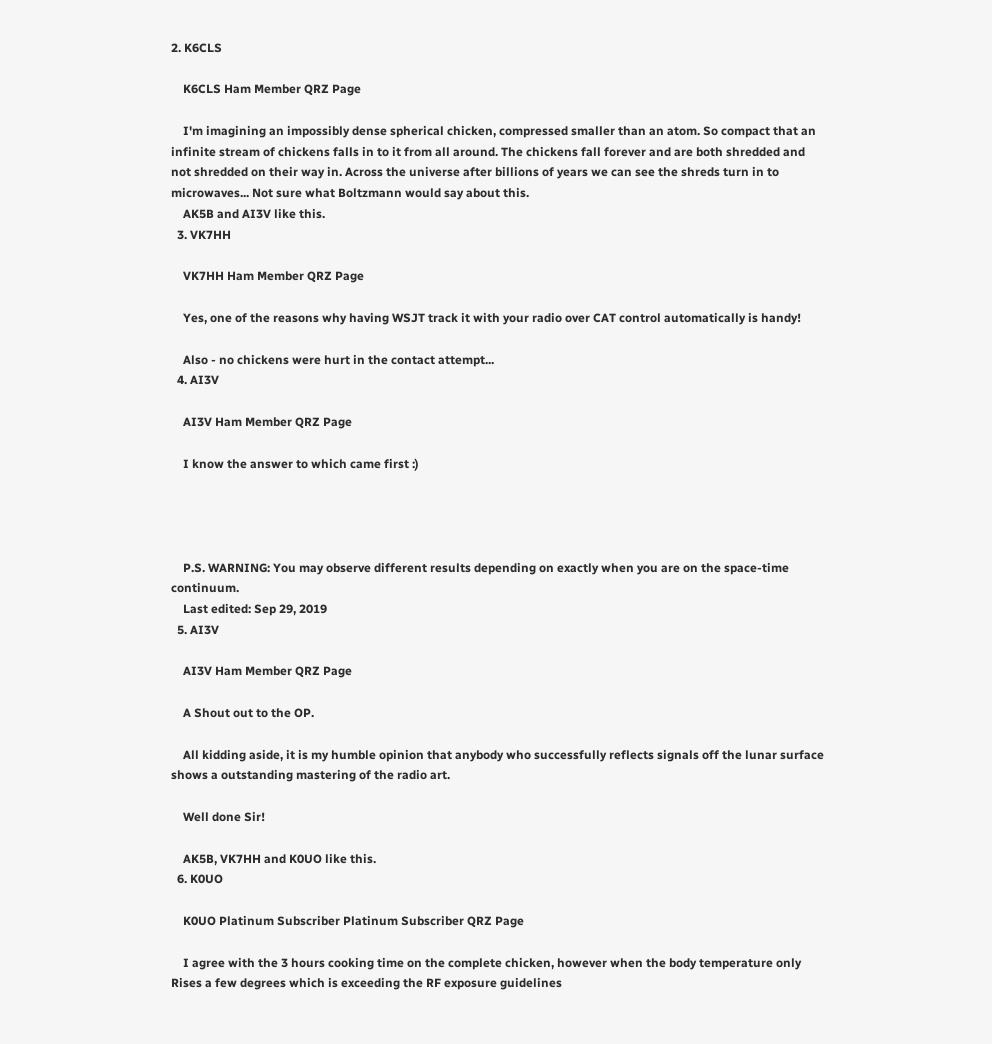2. K6CLS

    K6CLS Ham Member QRZ Page

    I'm imagining an impossibly dense spherical chicken, compressed smaller than an atom. So compact that an infinite stream of chickens falls in to it from all around. The chickens fall forever and are both shredded and not shredded on their way in. Across the universe after billions of years we can see the shreds turn in to microwaves... Not sure what Boltzmann would say about this.
    AK5B and AI3V like this.
  3. VK7HH

    VK7HH Ham Member QRZ Page

    Yes, one of the reasons why having WSJT track it with your radio over CAT control automatically is handy!

    Also - no chickens were hurt in the contact attempt...
  4. AI3V

    AI3V Ham Member QRZ Page

    I know the answer to which came first :)




    P.S. WARNING: You may observe different results depending on exactly when you are on the space-time continuum.
    Last edited: Sep 29, 2019
  5. AI3V

    AI3V Ham Member QRZ Page

    A Shout out to the OP.

    All kidding aside, it is my humble opinion that anybody who successfully reflects signals off the lunar surface shows a outstanding mastering of the radio art.

    Well done Sir!

    AK5B, VK7HH and K0UO like this.
  6. K0UO

    K0UO Platinum Subscriber Platinum Subscriber QRZ Page

    I agree with the 3 hours cooking time on the complete chicken, however when the body temperature only Rises a few degrees which is exceeding the RF exposure guidelines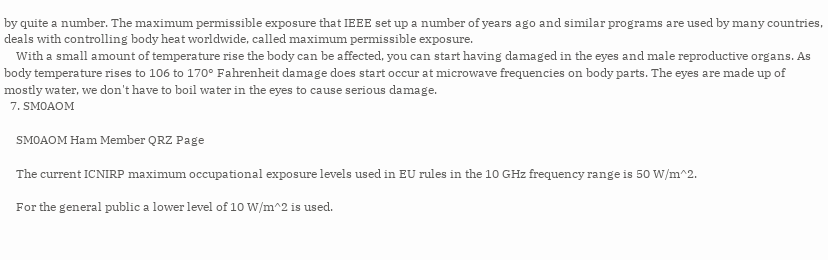by quite a number. The maximum permissible exposure that IEEE set up a number of years ago and similar programs are used by many countries, deals with controlling body heat worldwide, called maximum permissible exposure.
    With a small amount of temperature rise the body can be affected, you can start having damaged in the eyes and male reproductive organs. As body temperature rises to 106 to 170° Fahrenheit damage does start occur at microwave frequencies on body parts. The eyes are made up of mostly water, we don't have to boil water in the eyes to cause serious damage.
  7. SM0AOM

    SM0AOM Ham Member QRZ Page

    The current ICNIRP maximum occupational exposure levels used in EU rules in the 10 GHz frequency range is 50 W/m^2.

    For the general public a lower level of 10 W/m^2 is used.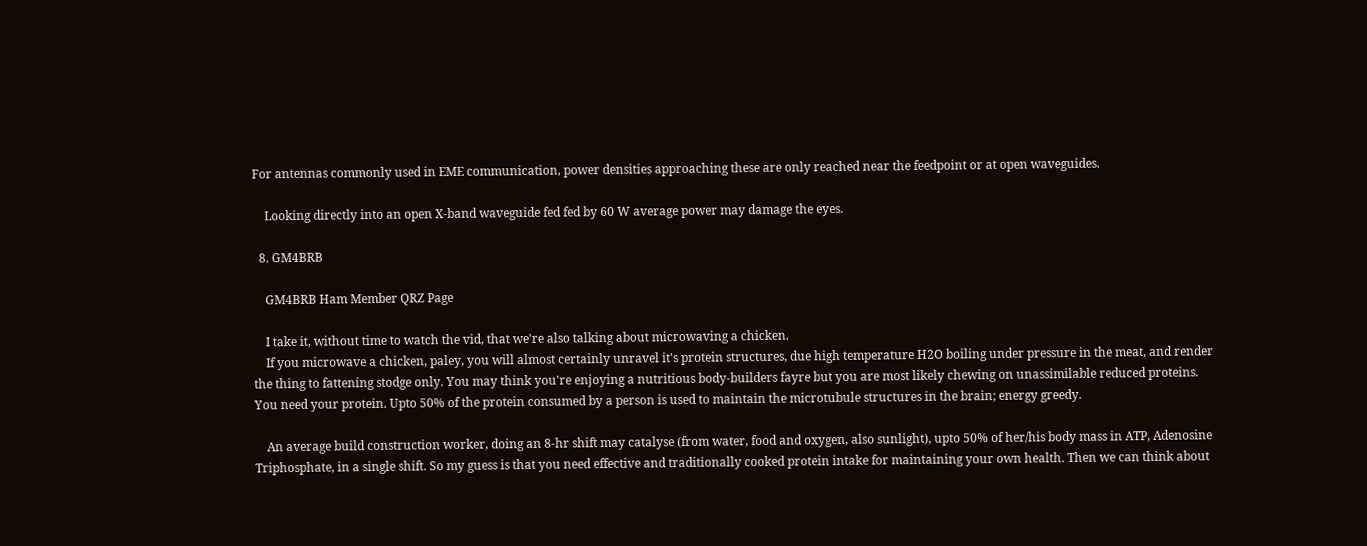For antennas commonly used in EME communication, power densities approaching these are only reached near the feedpoint or at open waveguides.

    Looking directly into an open X-band waveguide fed fed by 60 W average power may damage the eyes.

  8. GM4BRB

    GM4BRB Ham Member QRZ Page

    I take it, without time to watch the vid, that we're also talking about microwaving a chicken.
    If you microwave a chicken, paley, you will almost certainly unravel it's protein structures, due high temperature H2O boiling under pressure in the meat, and render the thing to fattening stodge only. You may think you're enjoying a nutritious body-builders fayre but you are most likely chewing on unassimilable reduced proteins. You need your protein. Upto 50% of the protein consumed by a person is used to maintain the microtubule structures in the brain; energy greedy.

    An average build construction worker, doing an 8-hr shift may catalyse (from water, food and oxygen, also sunlight), upto 50% of her/his body mass in ATP, Adenosine Triphosphate, in a single shift. So my guess is that you need effective and traditionally cooked protein intake for maintaining your own health. Then we can think about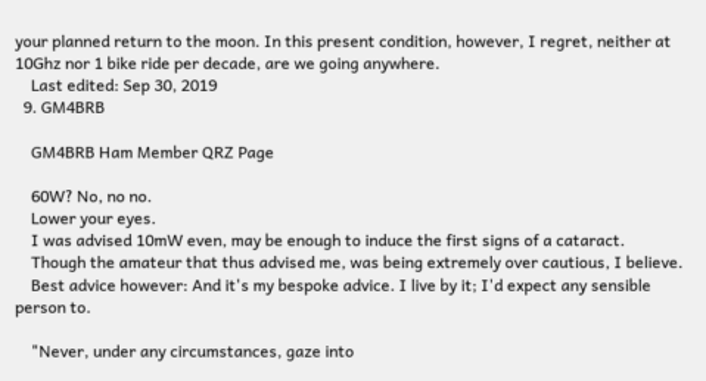your planned return to the moon. In this present condition, however, I regret, neither at 10Ghz nor 1 bike ride per decade, are we going anywhere.
    Last edited: Sep 30, 2019
  9. GM4BRB

    GM4BRB Ham Member QRZ Page

    60W? No, no no.
    Lower your eyes.
    I was advised 10mW even, may be enough to induce the first signs of a cataract.
    Though the amateur that thus advised me, was being extremely over cautious, I believe.
    Best advice however: And it's my bespoke advice. I live by it; I'd expect any sensible person to.

    "Never, under any circumstances, gaze into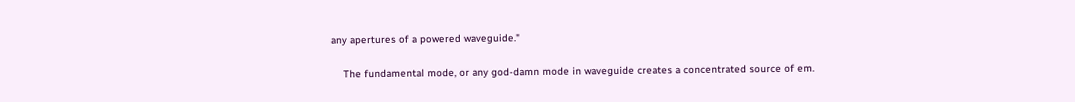any apertures of a powered waveguide."

    The fundamental mode, or any god-damn mode in waveguide creates a concentrated source of em.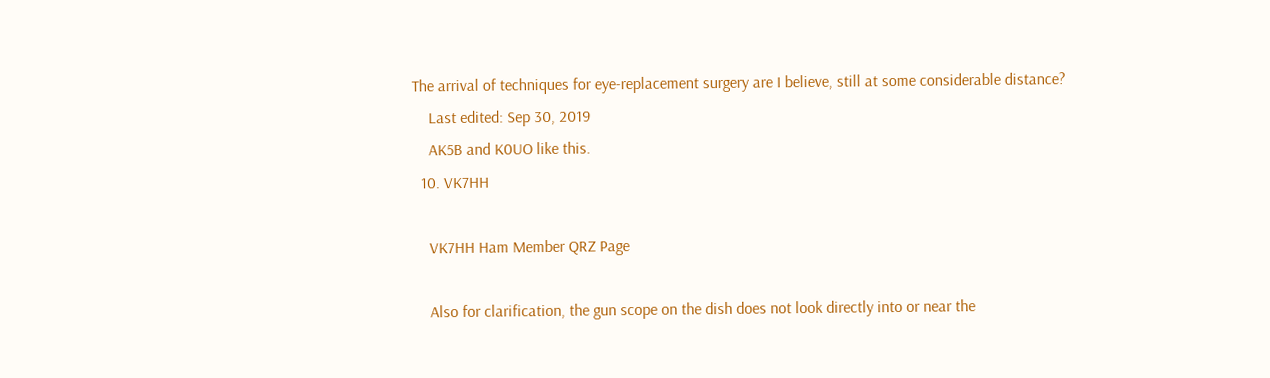The arrival of techniques for eye-replacement surgery are I believe, still at some considerable distance?
    Last edited: Sep 30, 2019
    AK5B and K0UO like this.
  10. VK7HH

    VK7HH Ham Member QRZ Page

    Also for clarification, the gun scope on the dish does not look directly into or near the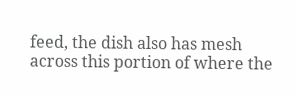feed, the dish also has mesh across this portion of where the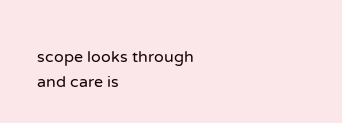scope looks through and care is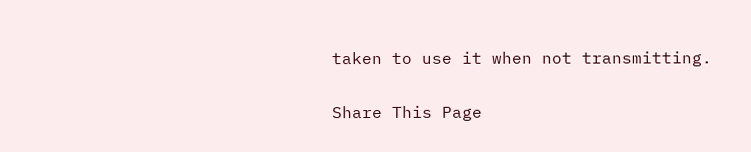taken to use it when not transmitting.

Share This Page